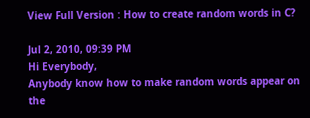View Full Version : How to create random words in C?

Jul 2, 2010, 09:39 PM
Hi Everybody,
Anybody know how to make random words appear on the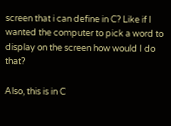screen that i can define in C? Like if I wanted the computer to pick a word to display on the screen how would I do that?

Also, this is in C